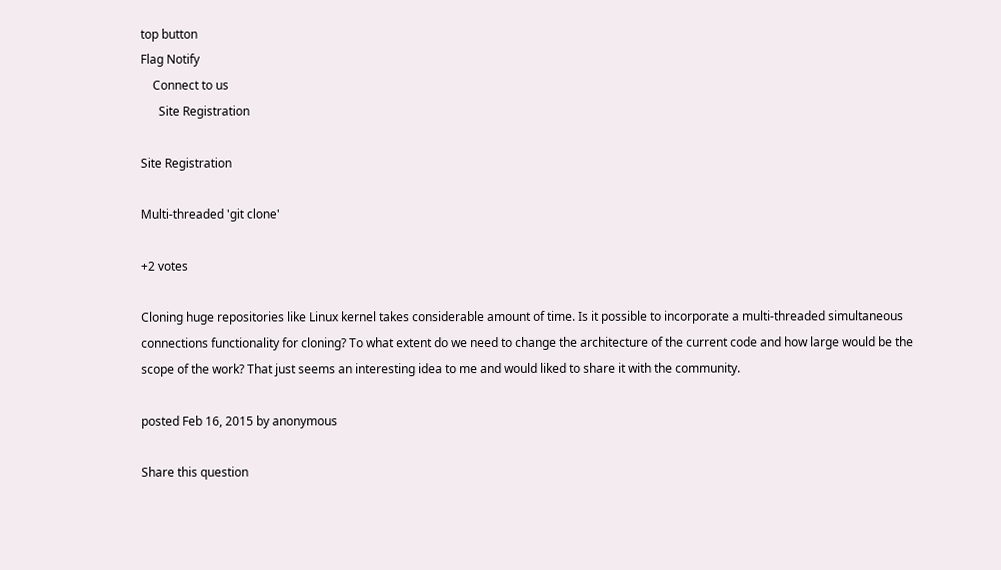top button
Flag Notify
    Connect to us
      Site Registration

Site Registration

Multi-threaded 'git clone'

+2 votes

Cloning huge repositories like Linux kernel takes considerable amount of time. Is it possible to incorporate a multi-threaded simultaneous connections functionality for cloning? To what extent do we need to change the architecture of the current code and how large would be the scope of the work? That just seems an interesting idea to me and would liked to share it with the community.

posted Feb 16, 2015 by anonymous

Share this question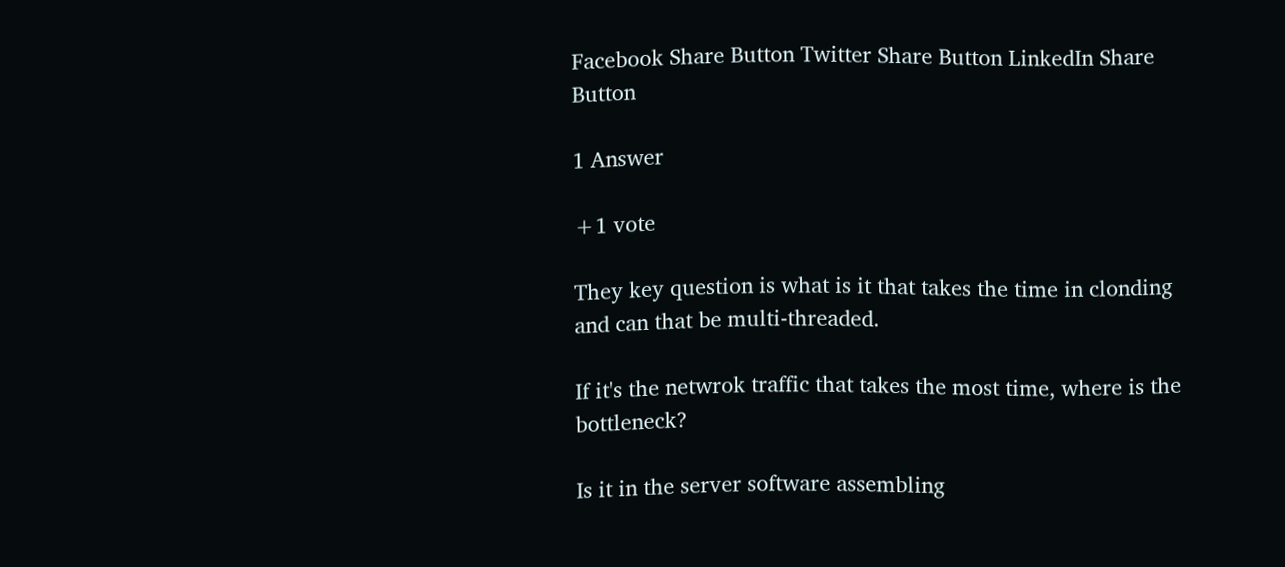Facebook Share Button Twitter Share Button LinkedIn Share Button

1 Answer

+1 vote

They key question is what is it that takes the time in clonding and can that be multi-threaded.

If it's the netwrok traffic that takes the most time, where is the bottleneck?

Is it in the server software assembling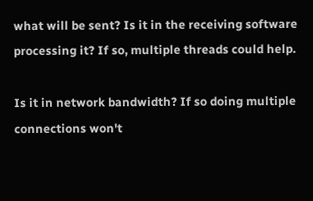what will be sent? Is it in the receiving software processing it? If so, multiple threads could help.

Is it in network bandwidth? If so doing multiple connections won't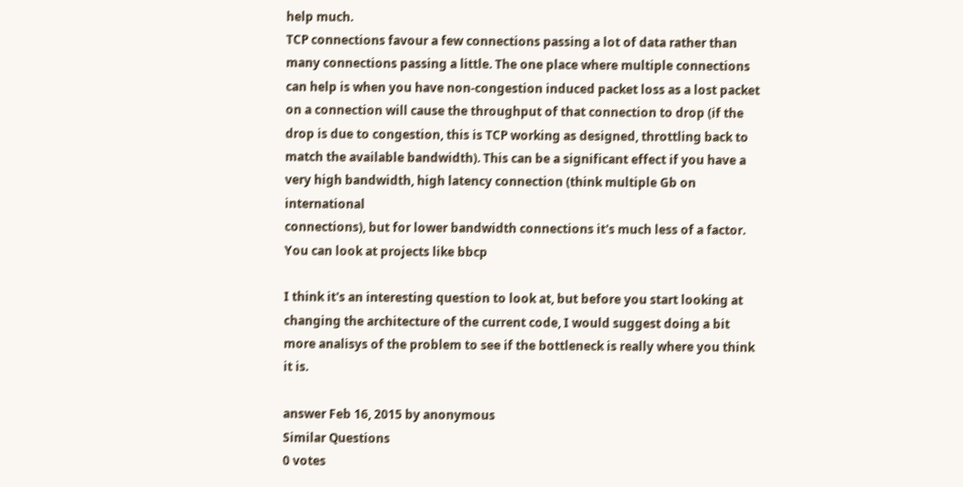help much.
TCP connections favour a few connections passing a lot of data rather than many connections passing a little. The one place where multiple connections can help is when you have non-congestion induced packet loss as a lost packet on a connection will cause the throughput of that connection to drop (if the drop is due to congestion, this is TCP working as designed, throttling back to match the available bandwidth). This can be a significant effect if you have a very high bandwidth, high latency connection (think multiple Gb on international
connections), but for lower bandwidth connections it's much less of a factor. You can look at projects like bbcp

I think it's an interesting question to look at, but before you start looking at changing the architecture of the current code, I would suggest doing a bit more analisys of the problem to see if the bottleneck is really where you think it is.

answer Feb 16, 2015 by anonymous
Similar Questions
0 votes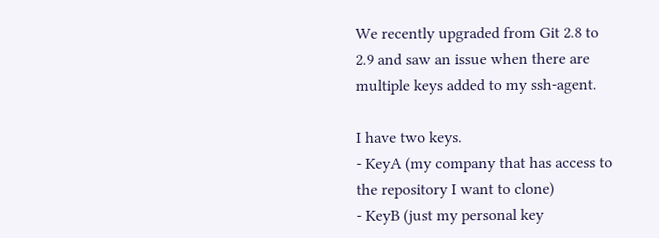We recently upgraded from Git 2.8 to 2.9 and saw an issue when there are multiple keys added to my ssh-agent.

I have two keys.
- KeyA (my company that has access to the repository I want to clone)
- KeyB (just my personal key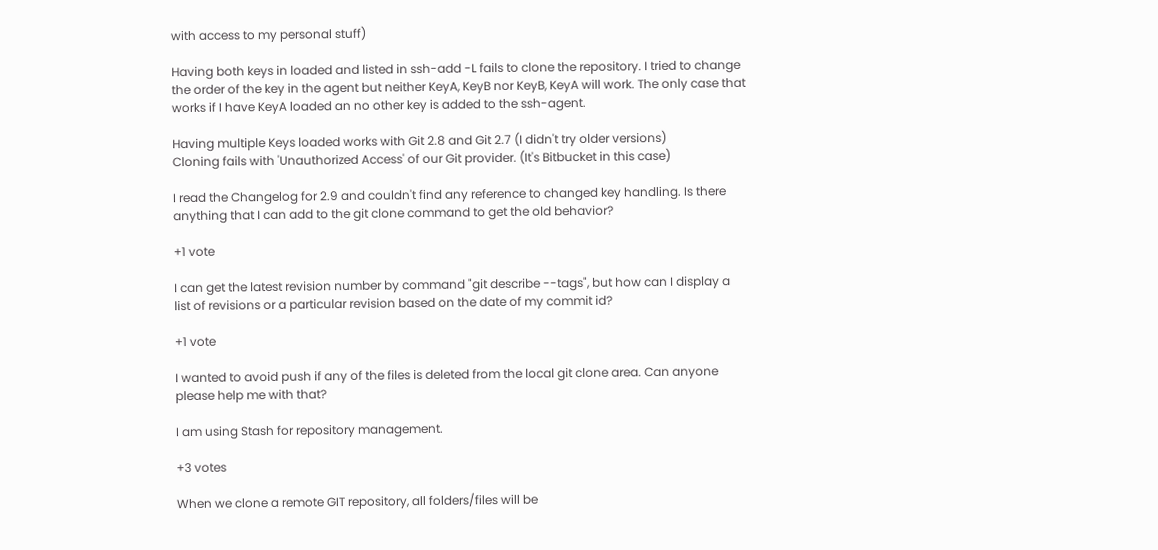with access to my personal stuff)

Having both keys in loaded and listed in ssh-add -L fails to clone the repository. I tried to change the order of the key in the agent but neither KeyA, KeyB nor KeyB, KeyA will work. The only case that works if I have KeyA loaded an no other key is added to the ssh-agent.

Having multiple Keys loaded works with Git 2.8 and Git 2.7 (I didn't try older versions)
Cloning fails with 'Unauthorized Access' of our Git provider. (It's Bitbucket in this case)

I read the Changelog for 2.9 and couldn't find any reference to changed key handling. Is there anything that I can add to the git clone command to get the old behavior?

+1 vote

I can get the latest revision number by command "git describe --tags", but how can I display a list of revisions or a particular revision based on the date of my commit id?

+1 vote

I wanted to avoid push if any of the files is deleted from the local git clone area. Can anyone please help me with that?

I am using Stash for repository management.

+3 votes

When we clone a remote GIT repository, all folders/files will be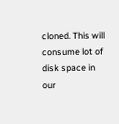cloned. This will consume lot of disk space in our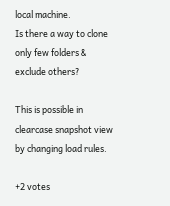local machine.
Is there a way to clone only few folders & exclude others?

This is possible in clearcase snapshot view by changing load rules.

+2 votes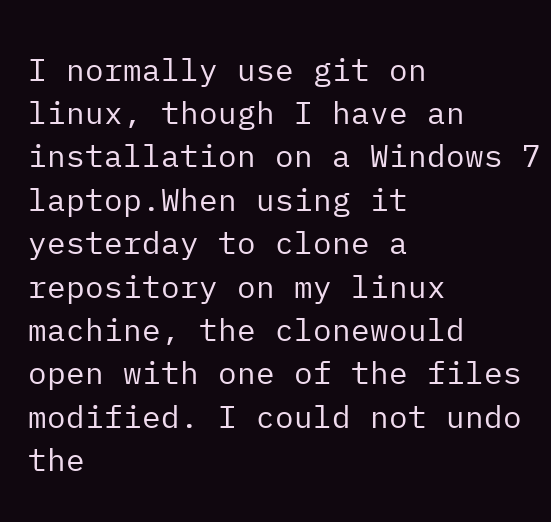I normally use git on linux, though I have an installation on a Windows 7 laptop.When using it yesterday to clone a repository on my linux machine, the clonewould open with one of the files modified. I could not undo the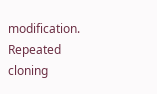modification. Repeated cloning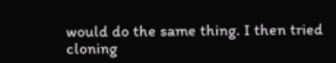would do the same thing. I then tried cloning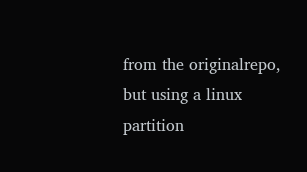from the originalrepo, but using a linux partition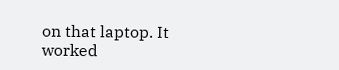on that laptop. It worked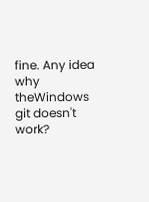fine. Any idea why theWindows git doesn't work?